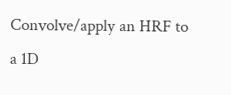Convolve/apply an HRF to a 1D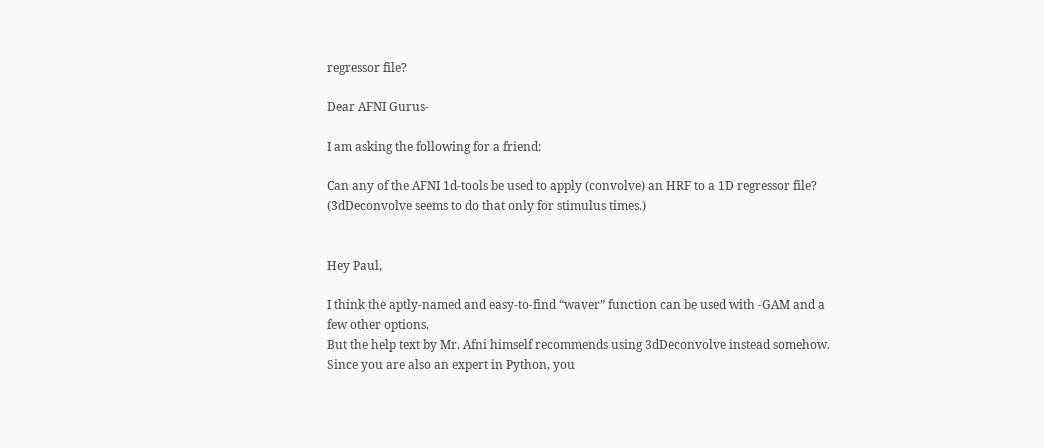regressor file?

Dear AFNI Gurus-

I am asking the following for a friend:

Can any of the AFNI 1d-tools be used to apply (convolve) an HRF to a 1D regressor file?
(3dDeconvolve seems to do that only for stimulus times.)


Hey Paul,

I think the aptly-named and easy-to-find “waver” function can be used with -GAM and a few other options.
But the help text by Mr. Afni himself recommends using 3dDeconvolve instead somehow.
Since you are also an expert in Python, you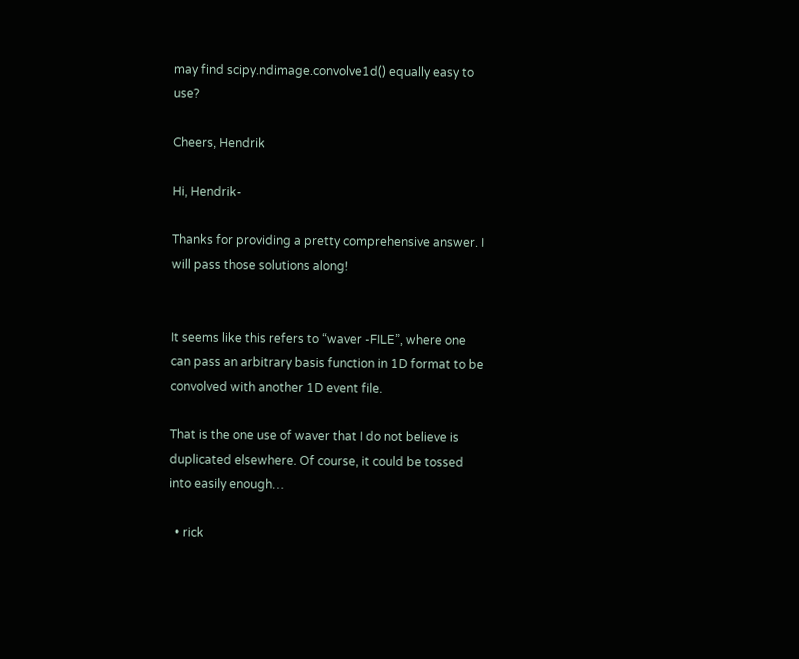may find scipy.ndimage.convolve1d() equally easy to use?

Cheers, Hendrik

Hi, Hendrik-

Thanks for providing a pretty comprehensive answer. I will pass those solutions along!


It seems like this refers to “waver -FILE”, where one can pass an arbitrary basis function in 1D format to be convolved with another 1D event file.

That is the one use of waver that I do not believe is duplicated elsewhere. Of course, it could be tossed into easily enough…

  • rick